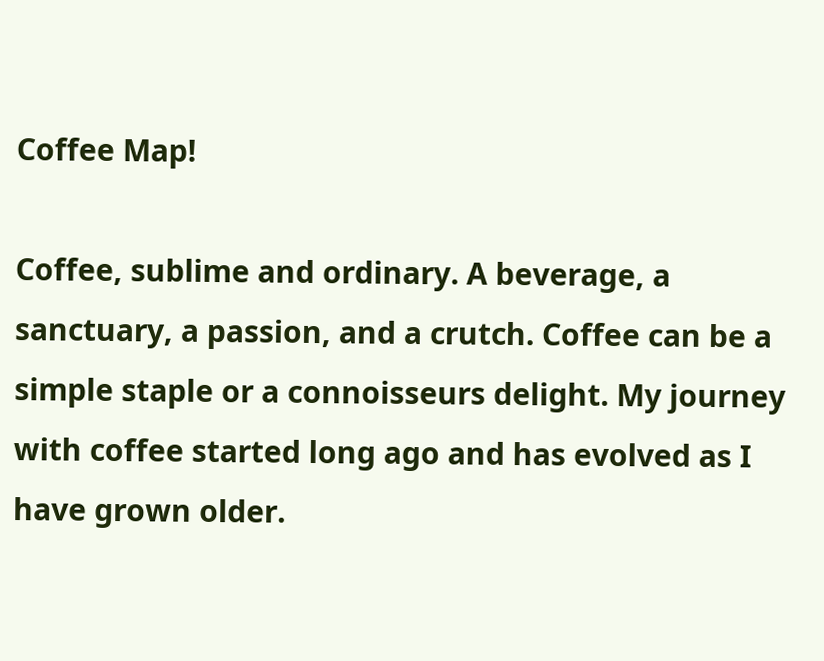Coffee Map!

Coffee, sublime and ordinary. A beverage, a sanctuary, a passion, and a crutch. Coffee can be a simple staple or a connoisseurs delight. My journey with coffee started long ago and has evolved as I have grown older.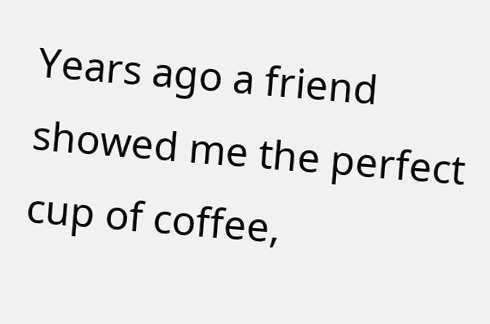Years ago a friend showed me the perfect cup of coffee,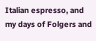Italian espresso, and my days of Folgers and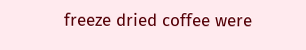freeze dried coffee were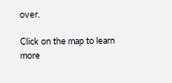over.

Click on the map to learn more